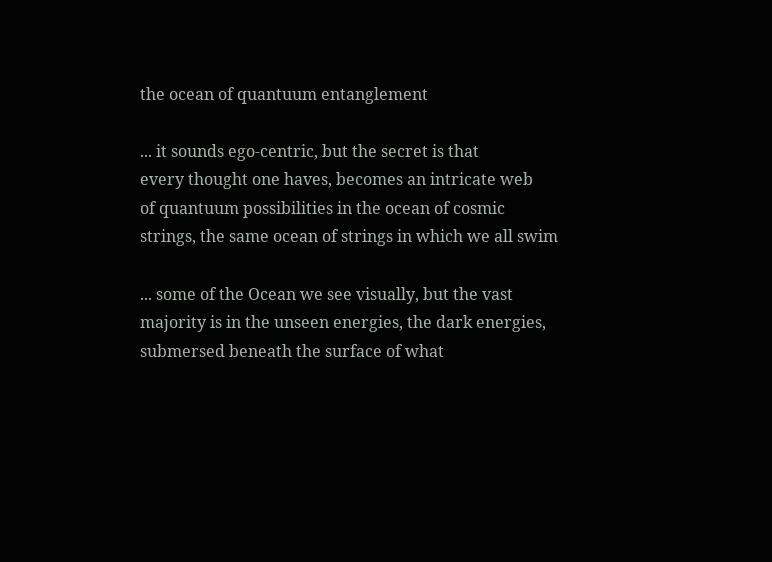the ocean of quantuum entanglement

... it sounds ego-centric, but the secret is that
every thought one haves, becomes an intricate web
of quantuum possibilities in the ocean of cosmic
strings, the same ocean of strings in which we all swim

... some of the Ocean we see visually, but the vast
majority is in the unseen energies, the dark energies,
submersed beneath the surface of what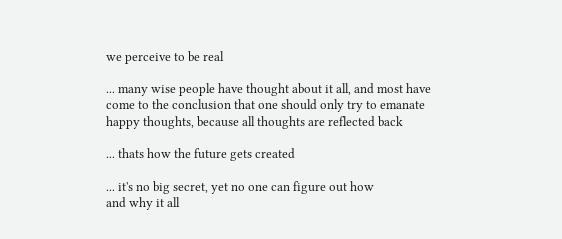we perceive to be real

... many wise people have thought about it all, and most have
come to the conclusion that one should only try to emanate
happy thoughts, because all thoughts are reflected back

... thats how the future gets created

... it's no big secret, yet no one can figure out how
and why it all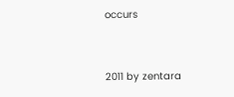occurs


2011 by zentara